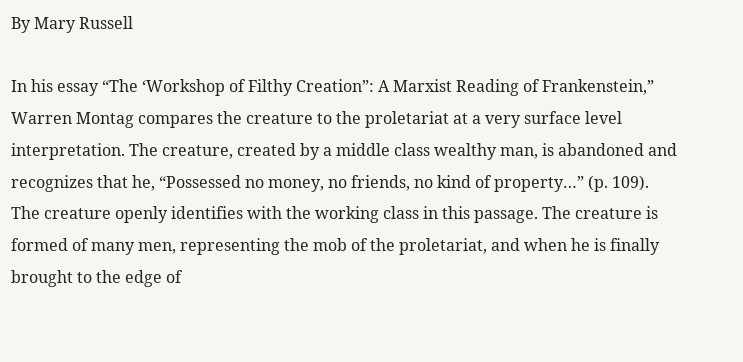By Mary Russell

In his essay “The ‘Workshop of Filthy Creation”: A Marxist Reading of Frankenstein,” Warren Montag compares the creature to the proletariat at a very surface level interpretation. The creature, created by a middle class wealthy man, is abandoned and recognizes that he, “Possessed no money, no friends, no kind of property…” (p. 109). The creature openly identifies with the working class in this passage. The creature is formed of many men, representing the mob of the proletariat, and when he is finally brought to the edge of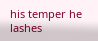his temper he lashes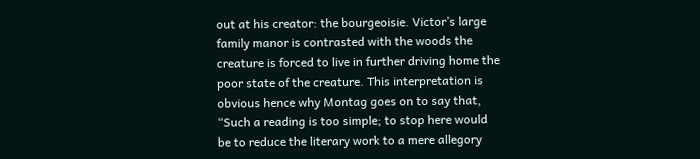out at his creator: the bourgeoisie. Victor’s large family manor is contrasted with the woods the creature is forced to live in further driving home the poor state of the creature. This interpretation is obvious hence why Montag goes on to say that, “Such a reading is too simple; to stop here would be to reduce the literary work to a mere allegory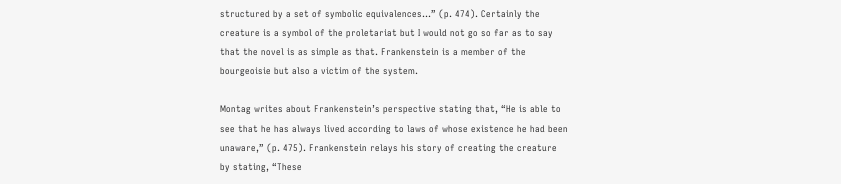structured by a set of symbolic equivalences…” (p. 474). Certainly the creature is a symbol of the proletariat but I would not go so far as to say that the novel is as simple as that. Frankenstein is a member of the bourgeoisie but also a victim of the system.

Montag writes about Frankenstein’s perspective stating that, “He is able to see that he has always lived according to laws of whose existence he had been unaware,” (p. 475). Frankenstein relays his story of creating the creature by stating, “These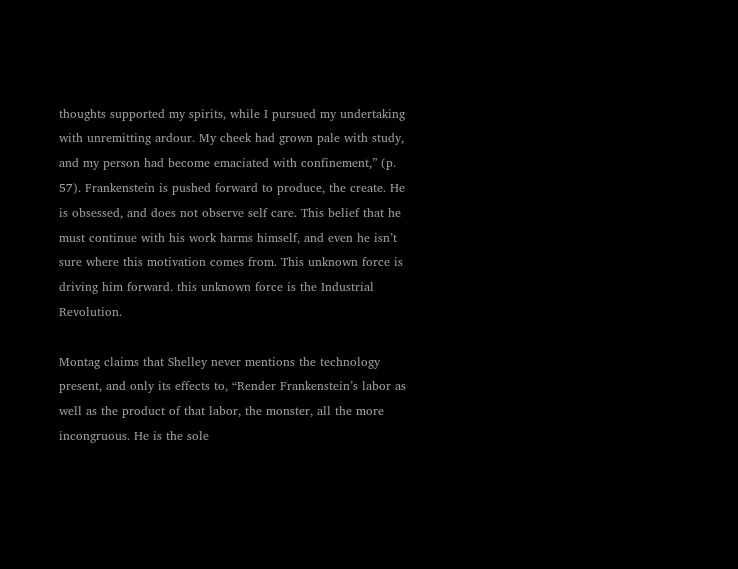thoughts supported my spirits, while I pursued my undertaking with unremitting ardour. My cheek had grown pale with study, and my person had become emaciated with confinement,” (p. 57). Frankenstein is pushed forward to produce, the create. He is obsessed, and does not observe self care. This belief that he must continue with his work harms himself, and even he isn’t sure where this motivation comes from. This unknown force is driving him forward. this unknown force is the Industrial Revolution.

Montag claims that Shelley never mentions the technology present, and only its effects to, “Render Frankenstein’s labor as well as the product of that labor, the monster, all the more incongruous. He is the sole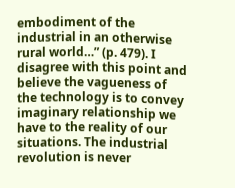embodiment of the industrial in an otherwise rural world…” (p. 479). I disagree with this point and believe the vagueness of the technology is to convey imaginary relationship we have to the reality of our situations. The industrial revolution is never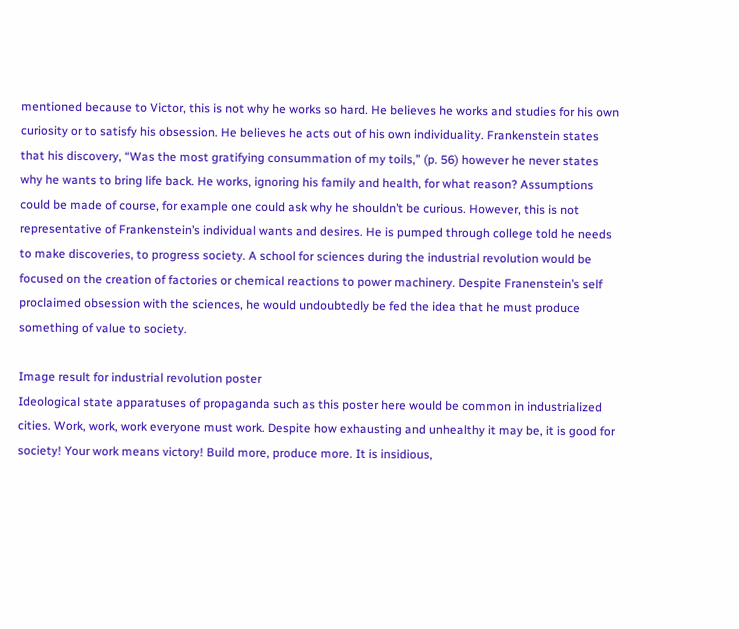mentioned because to Victor, this is not why he works so hard. He believes he works and studies for his own curiosity or to satisfy his obsession. He believes he acts out of his own individuality. Frankenstein states that his discovery, “Was the most gratifying consummation of my toils,” (p. 56) however he never states why he wants to bring life back. He works, ignoring his family and health, for what reason? Assumptions could be made of course, for example one could ask why he shouldn’t be curious. However, this is not representative of Frankenstein’s individual wants and desires. He is pumped through college told he needs to make discoveries, to progress society. A school for sciences during the industrial revolution would be focused on the creation of factories or chemical reactions to power machinery. Despite Franenstein’s self proclaimed obsession with the sciences, he would undoubtedly be fed the idea that he must produce something of value to society.

Image result for industrial revolution poster
Ideological state apparatuses of propaganda such as this poster here would be common in industrialized cities. Work, work, work everyone must work. Despite how exhausting and unhealthy it may be, it is good for society! Your work means victory! Build more, produce more. It is insidious,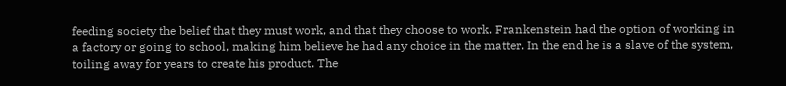feeding society the belief that they must work, and that they choose to work. Frankenstein had the option of working in a factory or going to school, making him believe he had any choice in the matter. In the end he is a slave of the system, toiling away for years to create his product. The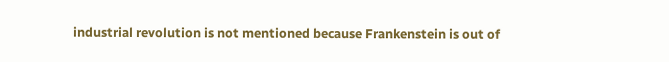industrial revolution is not mentioned because Frankenstein is out of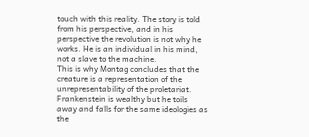touch with this reality. The story is told from his perspective, and in his perspective the revolution is not why he works. He is an individual in his mind, not a slave to the machine.
This is why Montag concludes that the creature is a representation of the unrepresentability of the proletariat. Frankenstein is wealthy but he toils away and falls for the same ideologies as the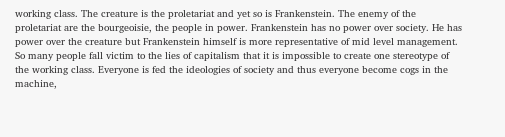working class. The creature is the proletariat and yet so is Frankenstein. The enemy of the proletariat are the bourgeoisie, the people in power. Frankenstein has no power over society. He has power over the creature but Frankenstein himself is more representative of mid level management. So many people fall victim to the lies of capitalism that it is impossible to create one stereotype of the working class. Everyone is fed the ideologies of society and thus everyone become cogs in the machine,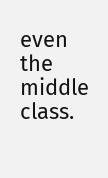even the middle class.